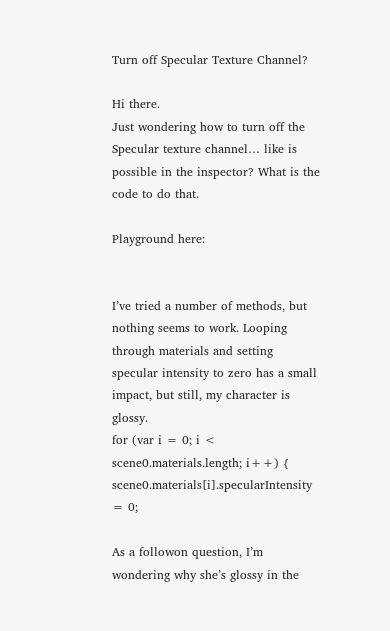Turn off Specular Texture Channel?

Hi there.
Just wondering how to turn off the Specular texture channel… like is possible in the inspector? What is the code to do that.

Playground here:


I’ve tried a number of methods, but nothing seems to work. Looping through materials and setting specular intensity to zero has a small impact, but still, my character is glossy.
for (var i = 0; i < scene0.materials.length; i++) {
scene0.materials[i].specularIntensity = 0;

As a followon question, I’m wondering why she’s glossy in the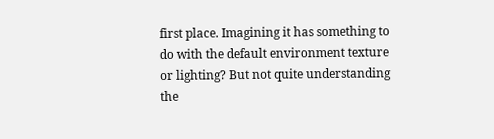first place. Imagining it has something to do with the default environment texture or lighting? But not quite understanding the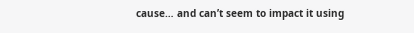cause… and can’t seem to impact it using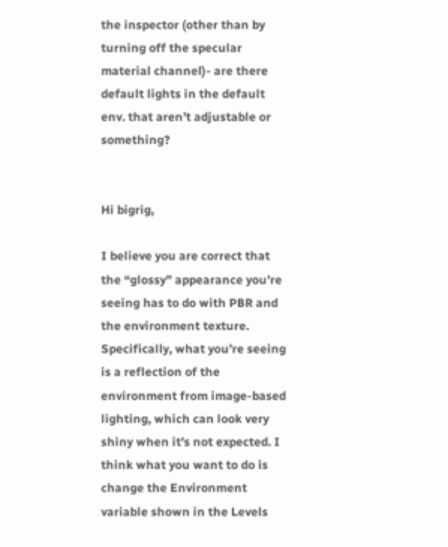the inspector (other than by turning off the specular material channel)- are there default lights in the default env. that aren’t adjustable or something?


Hi bigrig,

I believe you are correct that the “glossy” appearance you’re seeing has to do with PBR and the environment texture. Specifically, what you’re seeing is a reflection of the environment from image-based lighting, which can look very shiny when it’s not expected. I think what you want to do is change the Environment variable shown in the Levels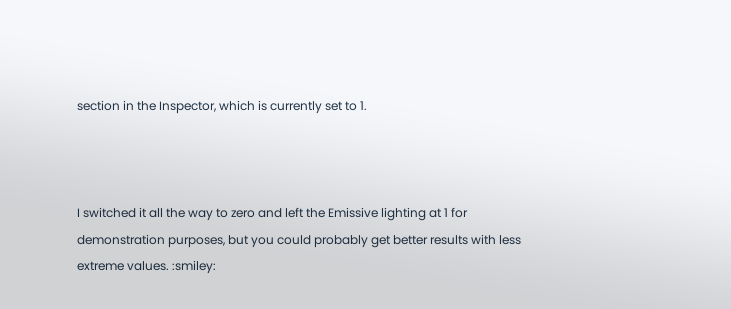section in the Inspector, which is currently set to 1.



I switched it all the way to zero and left the Emissive lighting at 1 for demonstration purposes, but you could probably get better results with less extreme values. :smiley: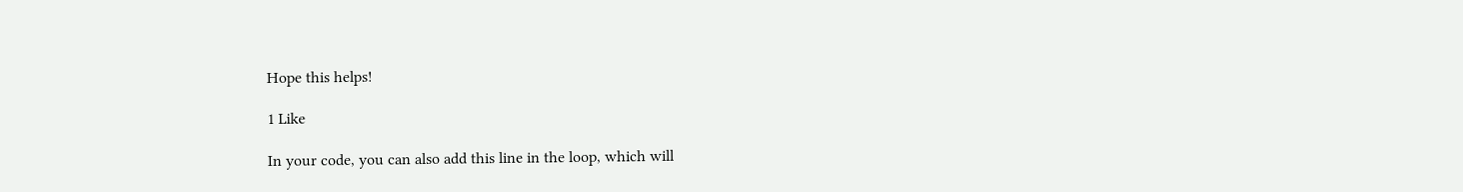Hope this helps!

1 Like

In your code, you can also add this line in the loop, which will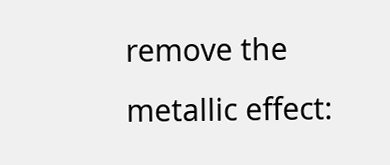remove the metallic effect: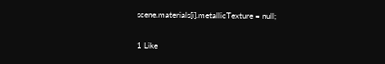scene.materials[i].metallicTexture = null;

1 Like